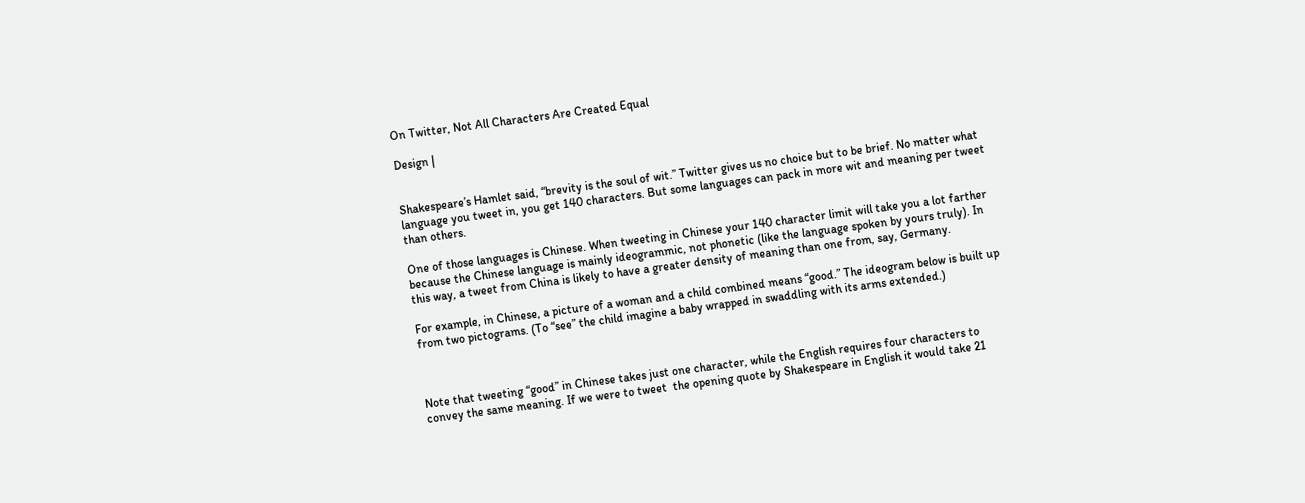On Twitter, Not All Characters Are Created Equal

Design |


Shakespeare’s Hamlet said, “brevity is the soul of wit.” Twitter gives us no choice but to be brief. No matter what language you tweet in, you get 140 characters. But some languages can pack in more wit and meaning per tweet than others.

One of those languages is Chinese. When tweeting in Chinese your 140 character limit will take you a lot farther because the Chinese language is mainly ideogrammic, not phonetic (like the language spoken by yours truly). In this way, a tweet from China is likely to have a greater density of meaning than one from, say, Germany.

For example, in Chinese, a picture of a woman and a child combined means “good.” The ideogram below is built up from two pictograms. (To “see” the child imagine a baby wrapped in swaddling with its arms extended.)



Note that tweeting “good” in Chinese takes just one character, while the English requires four characters to convey the same meaning. If we were to tweet  the opening quote by Shakespeare in English it would take 21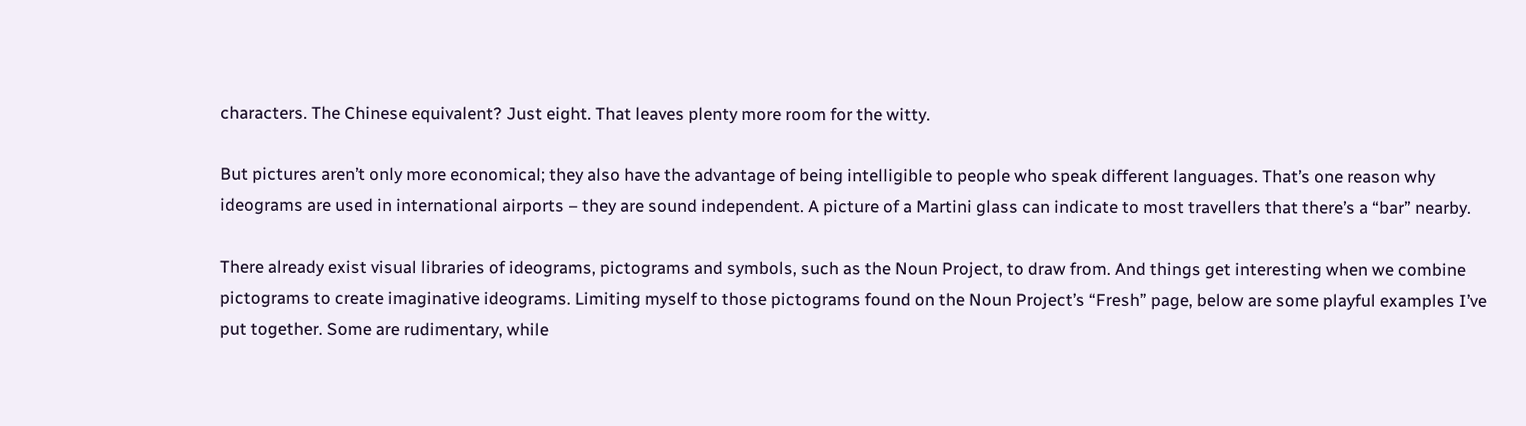characters. The Chinese equivalent? Just eight. That leaves plenty more room for the witty.

But pictures aren’t only more economical; they also have the advantage of being intelligible to people who speak different languages. That’s one reason why ideograms are used in international airports – they are sound independent. A picture of a Martini glass can indicate to most travellers that there’s a “bar” nearby.

There already exist visual libraries of ideograms, pictograms and symbols, such as the Noun Project, to draw from. And things get interesting when we combine pictograms to create imaginative ideograms. Limiting myself to those pictograms found on the Noun Project’s “Fresh” page, below are some playful examples I’ve put together. Some are rudimentary, while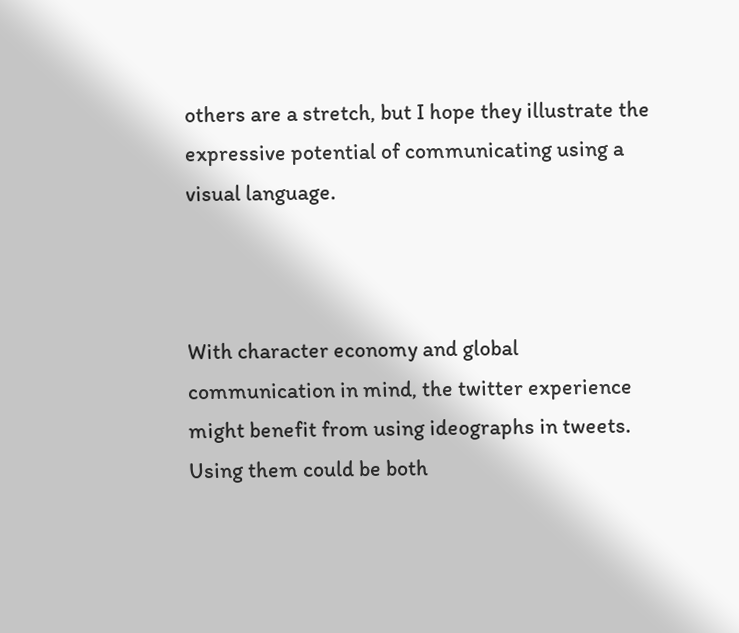others are a stretch, but I hope they illustrate the expressive potential of communicating using a visual language.



With character economy and global communication in mind, the twitter experience might benefit from using ideographs in tweets. Using them could be both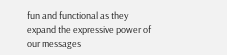fun and functional as they expand the expressive power of our messages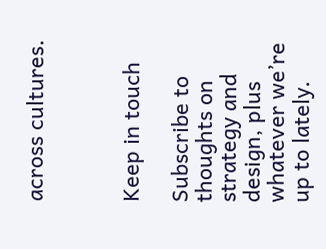across cultures.



Keep in touch

Subscribe to thoughts on strategy and design, plus whatever we’re up to lately.